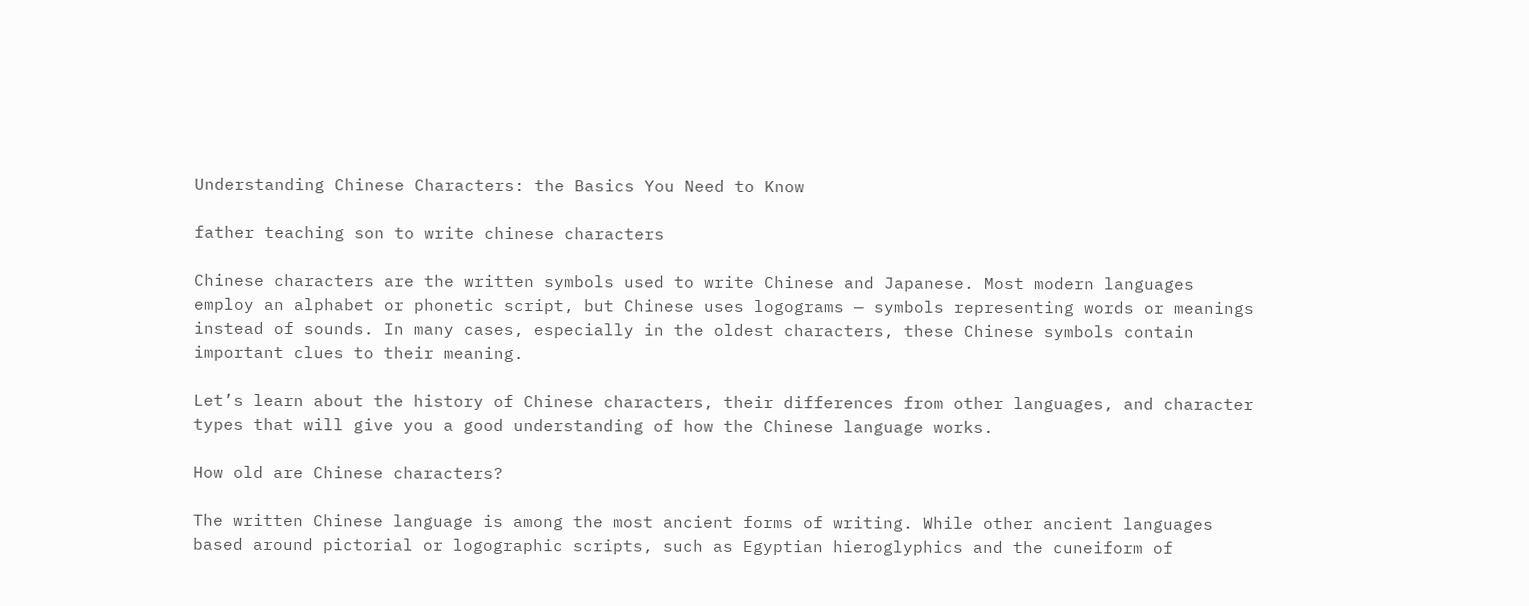Understanding Chinese Characters: the Basics You Need to Know

father teaching son to write chinese characters

Chinese characters are the written symbols used to write Chinese and Japanese. Most modern languages employ an alphabet or phonetic script, but Chinese uses logograms — symbols representing words or meanings instead of sounds. In many cases, especially in the oldest characters, these Chinese symbols contain important clues to their meaning.

Let’s learn about the history of Chinese characters, their differences from other languages, and character types that will give you a good understanding of how the Chinese language works.

How old are Chinese characters?

The written Chinese language is among the most ancient forms of writing. While other ancient languages based around pictorial or logographic scripts, such as Egyptian hieroglyphics and the cuneiform of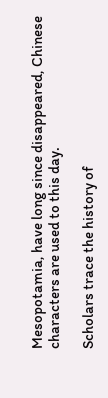Mesopotamia, have long since disappeared, Chinese characters are used to this day.

Scholars trace the history of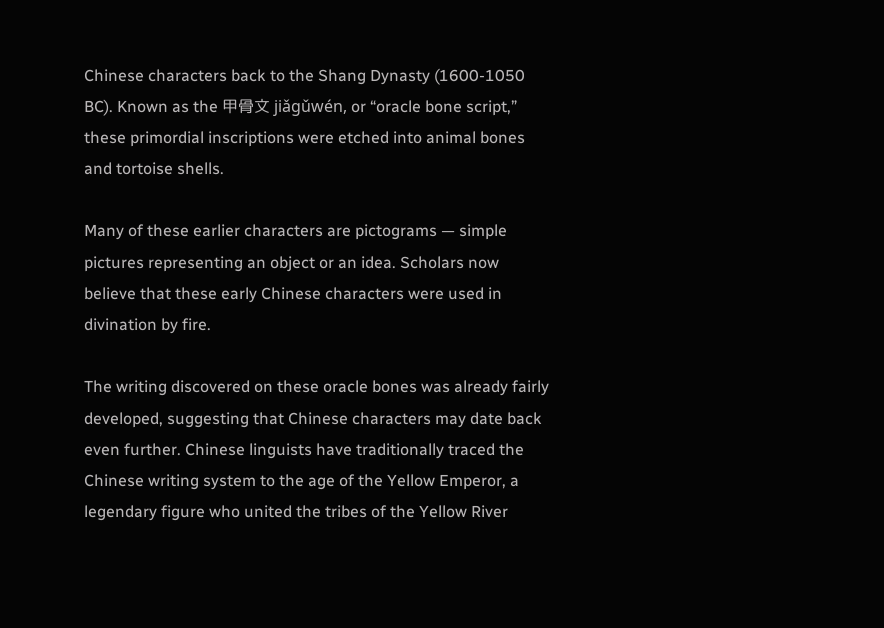Chinese characters back to the Shang Dynasty (1600-1050 BC). Known as the 甲骨文 jiǎgǔwén, or “oracle bone script,” these primordial inscriptions were etched into animal bones and tortoise shells.

Many of these earlier characters are pictograms — simple pictures representing an object or an idea. Scholars now believe that these early Chinese characters were used in divination by fire.

The writing discovered on these oracle bones was already fairly developed, suggesting that Chinese characters may date back even further. Chinese linguists have traditionally traced the Chinese writing system to the age of the Yellow Emperor, a legendary figure who united the tribes of the Yellow River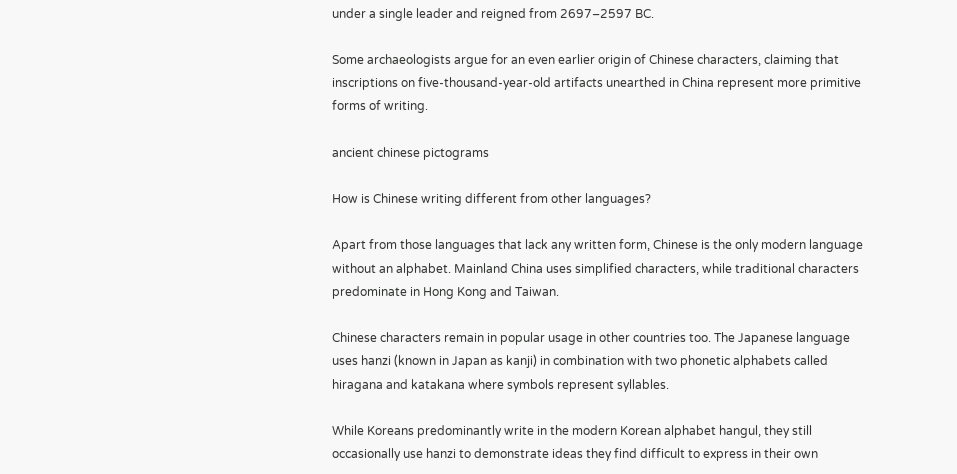under a single leader and reigned from 2697–2597 BC.

Some archaeologists argue for an even earlier origin of Chinese characters, claiming that inscriptions on five-thousand-year-old artifacts unearthed in China represent more primitive forms of writing.

ancient chinese pictograms

How is Chinese writing different from other languages?

Apart from those languages that lack any written form, Chinese is the only modern language without an alphabet. Mainland China uses simplified characters, while traditional characters predominate in Hong Kong and Taiwan.

Chinese characters remain in popular usage in other countries too. The Japanese language uses hanzi (known in Japan as kanji) in combination with two phonetic alphabets called hiragana and katakana where symbols represent syllables.

While Koreans predominantly write in the modern Korean alphabet hangul, they still occasionally use hanzi to demonstrate ideas they find difficult to express in their own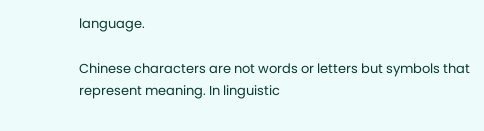language.

Chinese characters are not words or letters but symbols that represent meaning. In linguistic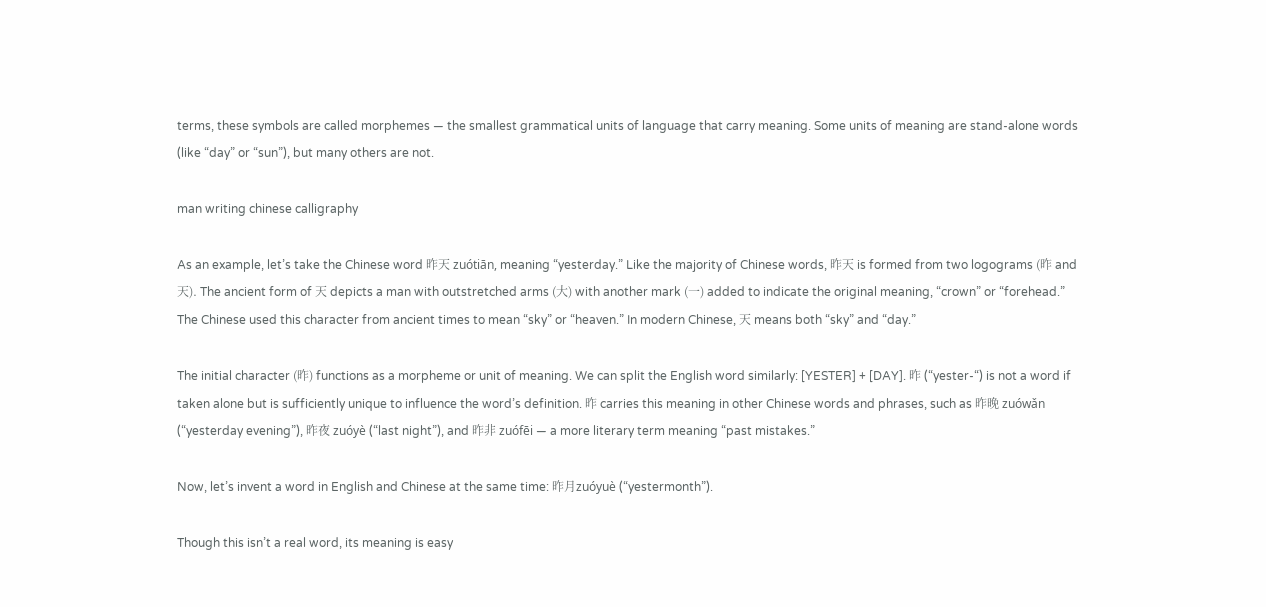terms, these symbols are called morphemes — the smallest grammatical units of language that carry meaning. Some units of meaning are stand-alone words (like “day” or “sun”), but many others are not.

man writing chinese calligraphy

As an example, let’s take the Chinese word 昨天 zuótiān, meaning “yesterday.” Like the majority of Chinese words, 昨天 is formed from two logograms (昨 and 天). The ancient form of 天 depicts a man with outstretched arms (大) with another mark (一) added to indicate the original meaning, “crown” or “forehead.” The Chinese used this character from ancient times to mean “sky” or “heaven.” In modern Chinese, 天 means both “sky” and “day.”

The initial character (昨) functions as a morpheme or unit of meaning. We can split the English word similarly: [YESTER] + [DAY]. 昨 (“yester-“) is not a word if taken alone but is sufficiently unique to influence the word’s definition. 昨 carries this meaning in other Chinese words and phrases, such as 昨晚 zuówǎn (“yesterday evening”), 昨夜 zuóyè (“last night”), and 昨非 zuófēi — a more literary term meaning “past mistakes.”

Now, let’s invent a word in English and Chinese at the same time: 昨月zuóyuè (“yestermonth”).

Though this isn’t a real word, its meaning is easy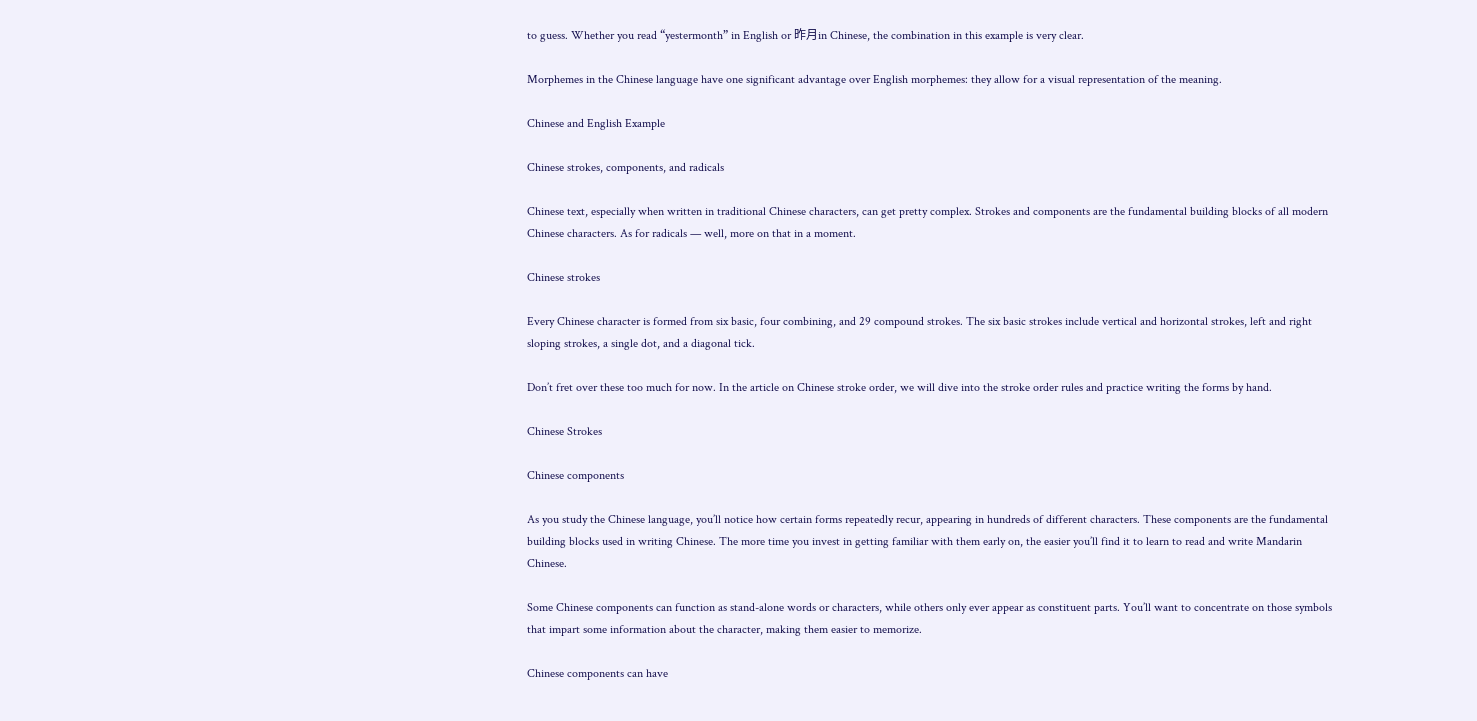to guess. Whether you read “yestermonth” in English or 昨月in Chinese, the combination in this example is very clear.

Morphemes in the Chinese language have one significant advantage over English morphemes: they allow for a visual representation of the meaning.

Chinese and English Example

Chinese strokes, components, and radicals

Chinese text, especially when written in traditional Chinese characters, can get pretty complex. Strokes and components are the fundamental building blocks of all modern Chinese characters. As for radicals — well, more on that in a moment.

Chinese strokes

Every Chinese character is formed from six basic, four combining, and 29 compound strokes. The six basic strokes include vertical and horizontal strokes, left and right sloping strokes, a single dot, and a diagonal tick.

Don’t fret over these too much for now. In the article on Chinese stroke order, we will dive into the stroke order rules and practice writing the forms by hand.

Chinese Strokes

Chinese components

As you study the Chinese language, you’ll notice how certain forms repeatedly recur, appearing in hundreds of different characters. These components are the fundamental building blocks used in writing Chinese. The more time you invest in getting familiar with them early on, the easier you’ll find it to learn to read and write Mandarin Chinese.

Some Chinese components can function as stand-alone words or characters, while others only ever appear as constituent parts. You’ll want to concentrate on those symbols that impart some information about the character, making them easier to memorize.

Chinese components can have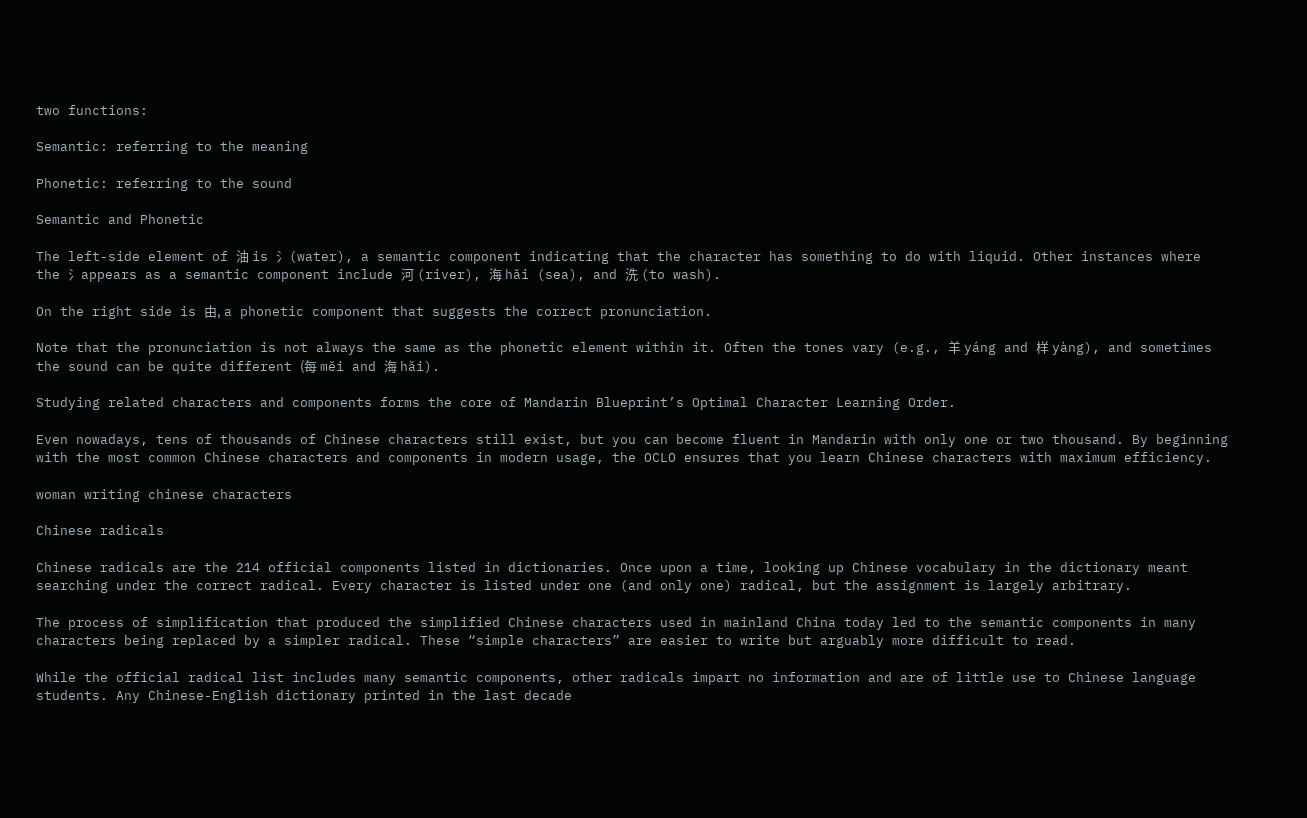two functions:

Semantic: referring to the meaning

Phonetic: referring to the sound

Semantic and Phonetic

The left-side element of 油 is 氵(water), a semantic component indicating that the character has something to do with liquid. Other instances where the 氵appears as a semantic component include 河 (river), 海 hǎi (sea), and 洗 (to wash).

On the right side is 由, a phonetic component that suggests the correct pronunciation.

Note that the pronunciation is not always the same as the phonetic element within it. Often the tones vary (e.g., 羊 yáng and 样 yàng), and sometimes the sound can be quite different (每 měi and 海 hǎi).

Studying related characters and components forms the core of Mandarin Blueprint’s Optimal Character Learning Order.

Even nowadays, tens of thousands of Chinese characters still exist, but you can become fluent in Mandarin with only one or two thousand. By beginning with the most common Chinese characters and components in modern usage, the OCLO ensures that you learn Chinese characters with maximum efficiency.

woman writing chinese characters

Chinese radicals

Chinese radicals are the 214 official components listed in dictionaries. Once upon a time, looking up Chinese vocabulary in the dictionary meant searching under the correct radical. Every character is listed under one (and only one) radical, but the assignment is largely arbitrary.

The process of simplification that produced the simplified Chinese characters used in mainland China today led to the semantic components in many characters being replaced by a simpler radical. These “simple characters” are easier to write but arguably more difficult to read.

While the official radical list includes many semantic components, other radicals impart no information and are of little use to Chinese language students. Any Chinese-English dictionary printed in the last decade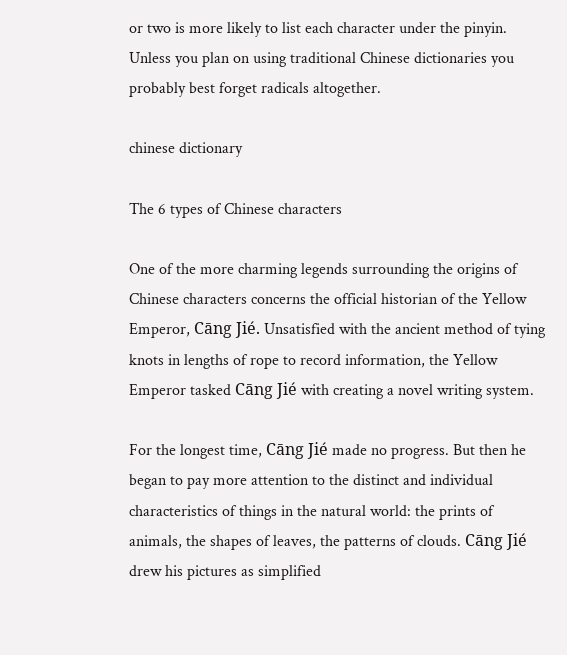or two is more likely to list each character under the pinyin. Unless you plan on using traditional Chinese dictionaries you probably best forget radicals altogether.

chinese dictionary

The 6 types of Chinese characters

One of the more charming legends surrounding the origins of Chinese characters concerns the official historian of the Yellow Emperor, Cāng Jié. Unsatisfied with the ancient method of tying knots in lengths of rope to record information, the Yellow Emperor tasked Cāng Jié with creating a novel writing system.

For the longest time, Cāng Jié made no progress. But then he began to pay more attention to the distinct and individual characteristics of things in the natural world: the prints of animals, the shapes of leaves, the patterns of clouds. Cāng Jié drew his pictures as simplified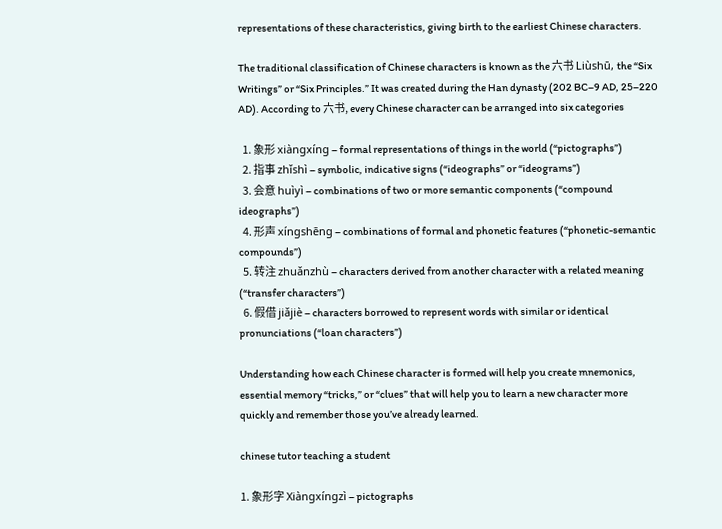representations of these characteristics, giving birth to the earliest Chinese characters.

The traditional classification of Chinese characters is known as the 六书 Liùshū, the “Six Writings” or “Six Principles.” It was created during the Han dynasty (202 BC–9 AD, 25–220 AD). According to 六书, every Chinese character can be arranged into six categories

  1. 象形 xiàngxíng – formal representations of things in the world (“pictographs”)
  2. 指事 zhǐshì – symbolic, indicative signs (“ideographs” or “ideograms”)
  3. 会意 huìyì – combinations of two or more semantic components (“compound ideographs”)
  4. 形声 xíngshēng – combinations of formal and phonetic features (“phonetic-semantic compounds”)
  5. 转注 zhuǎnzhù – characters derived from another character with a related meaning (“transfer characters”)
  6. 假借 jiǎjiè – characters borrowed to represent words with similar or identical pronunciations (“loan characters”)

Understanding how each Chinese character is formed will help you create mnemonics, essential memory “tricks,” or “clues” that will help you to learn a new character more quickly and remember those you’ve already learned.

chinese tutor teaching a student

1. 象形字 Xiàngxíngzì – pictographs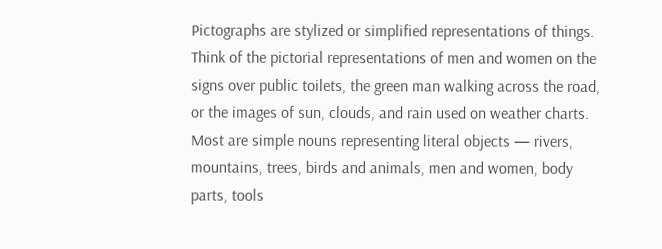Pictographs are stylized or simplified representations of things. Think of the pictorial representations of men and women on the signs over public toilets, the green man walking across the road, or the images of sun, clouds, and rain used on weather charts. Most are simple nouns representing literal objects — rivers, mountains, trees, birds and animals, men and women, body parts, tools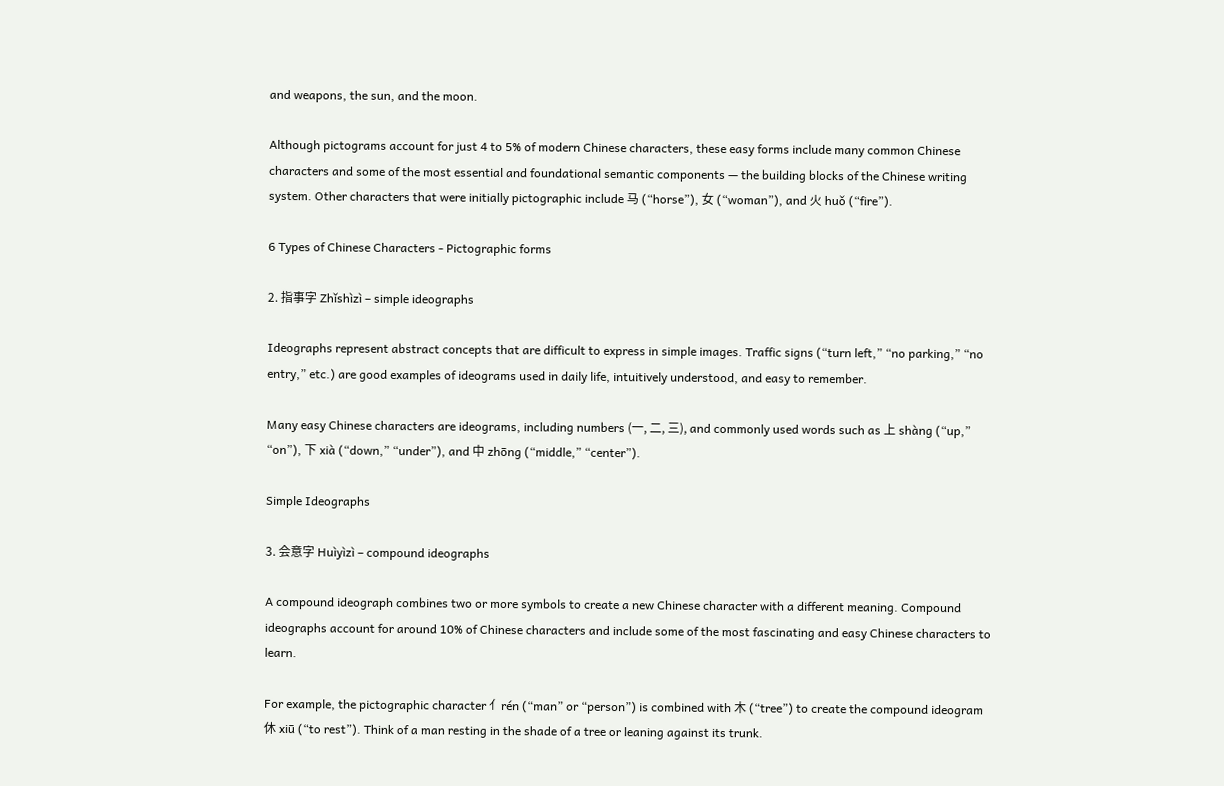and weapons, the sun, and the moon.

Although pictograms account for just 4 to 5% of modern Chinese characters, these easy forms include many common Chinese characters and some of the most essential and foundational semantic components — the building blocks of the Chinese writing system. Other characters that were initially pictographic include 马 (“horse”), 女 (“woman”), and 火 huǒ (“fire”).

6 Types of Chinese Characters - Pictographic forms

2. 指事字 Zhǐshìzì – simple ideographs

Ideographs represent abstract concepts that are difficult to express in simple images. Traffic signs (“turn left,” “no parking,” “no entry,” etc.) are good examples of ideograms used in daily life, intuitively understood, and easy to remember.

Many easy Chinese characters are ideograms, including numbers (一, 二, 三), and commonly used words such as 上 shàng (“up,” “on”), 下 xià (“down,” “under”), and 中 zhōng (“middle,” “center”).

Simple Ideographs

3. 会意字 Huìyìzì – compound ideographs

A compound ideograph combines two or more symbols to create a new Chinese character with a different meaning. Compound ideographs account for around 10% of Chinese characters and include some of the most fascinating and easy Chinese characters to learn.

For example, the pictographic character 亻rén (“man” or “person”) is combined with 木 (“tree”) to create the compound ideogram 休 xiū (“to rest”). Think of a man resting in the shade of a tree or leaning against its trunk.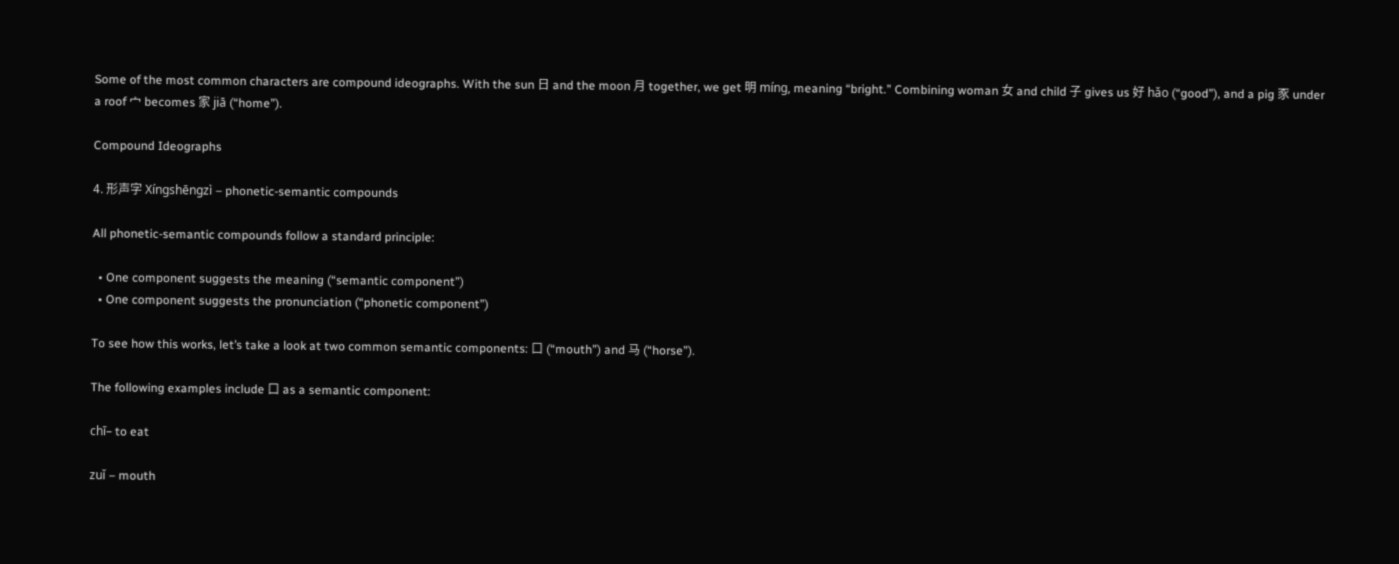Some of the most common characters are compound ideographs. With the sun 日 and the moon 月 together, we get 明 míng, meaning “bright.” Combining woman 女 and child 子 gives us 好 hǎo (“good”), and a pig 豕 under a roof 宀 becomes 家 jiā (“home”).

Compound Ideographs

4. 形声字 Xíngshēngzì – phonetic-semantic compounds

All phonetic-semantic compounds follow a standard principle:

  • One component suggests the meaning (“semantic component”)
  • One component suggests the pronunciation (“phonetic component”)

To see how this works, let’s take a look at two common semantic components: 口 (“mouth”) and 马 (“horse”).

The following examples include 口 as a semantic component:

chī– to eat

zuǐ – mouth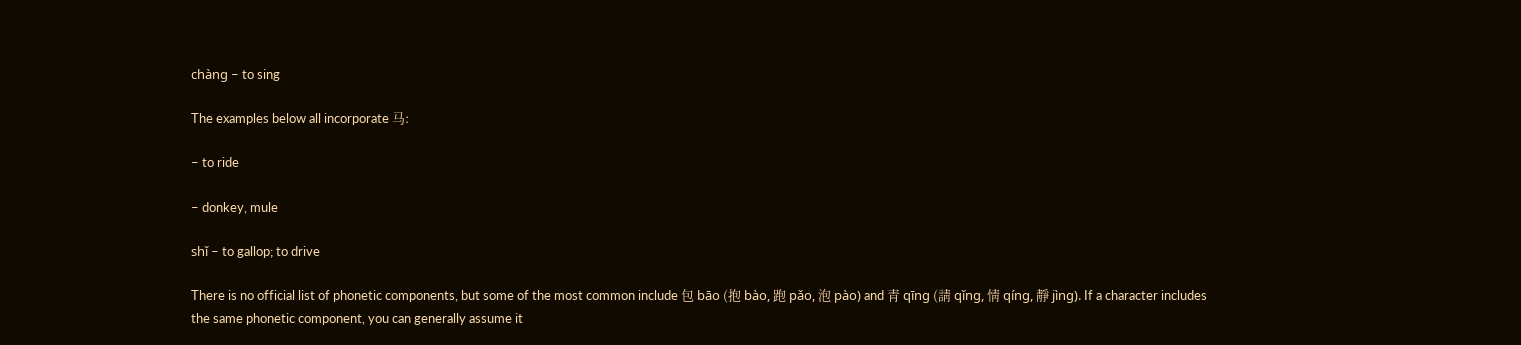chàng – to sing

The examples below all incorporate 马:

– to ride

– donkey, mule

shǐ – to gallop; to drive

There is no official list of phonetic components, but some of the most common include 包 bāo (抱 bào, 跑 pǎo, 泡 pào) and 青 qīng (請 qǐng, 情 qíng, 靜 jìng). If a character includes the same phonetic component, you can generally assume it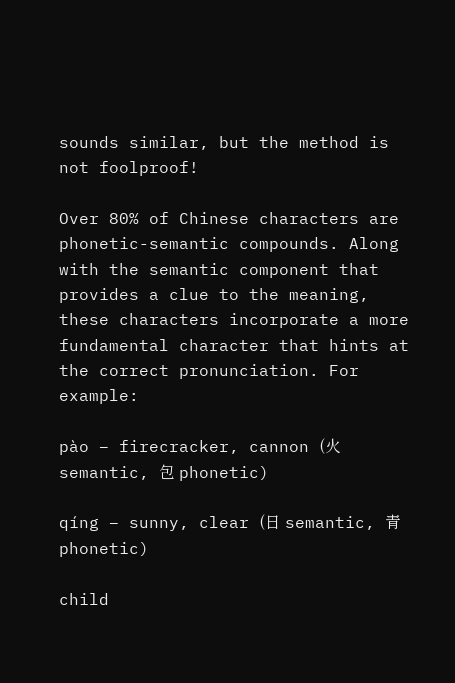sounds similar, but the method is not foolproof!

Over 80% of Chinese characters are phonetic-semantic compounds. Along with the semantic component that provides a clue to the meaning, these characters incorporate a more fundamental character that hints at the correct pronunciation. For example:

pào – firecracker, cannon (火 semantic, 包 phonetic)

qíng – sunny, clear (日 semantic, 青 phonetic)

child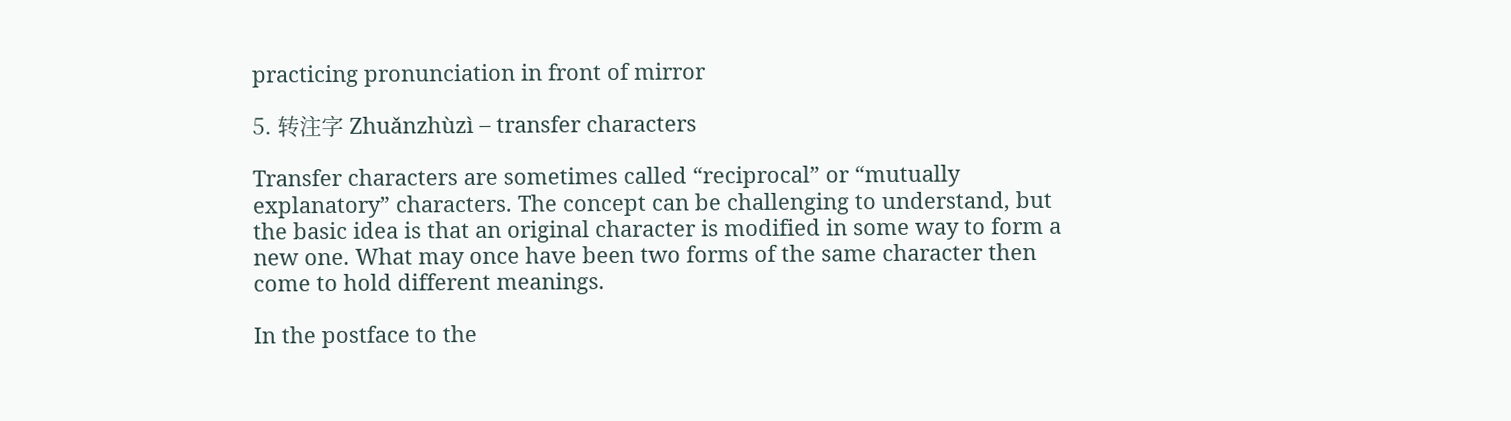practicing pronunciation in front of mirror

5. 转注字 Zhuǎnzhùzì – transfer characters

Transfer characters are sometimes called “reciprocal” or “mutually explanatory” characters. The concept can be challenging to understand, but the basic idea is that an original character is modified in some way to form a new one. What may once have been two forms of the same character then come to hold different meanings.

In the postface to the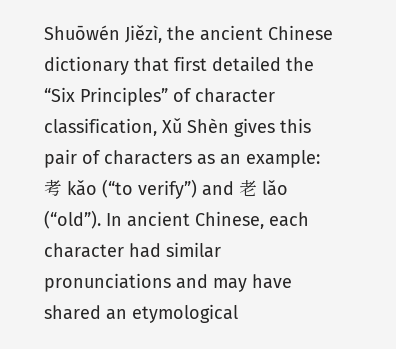Shuōwén Jiězì, the ancient Chinese dictionary that first detailed the “Six Principles” of character classification, Xǔ Shèn gives this pair of characters as an example: 考 kǎo (“to verify”) and 老 lǎo (“old”). In ancient Chinese, each character had similar pronunciations and may have shared an etymological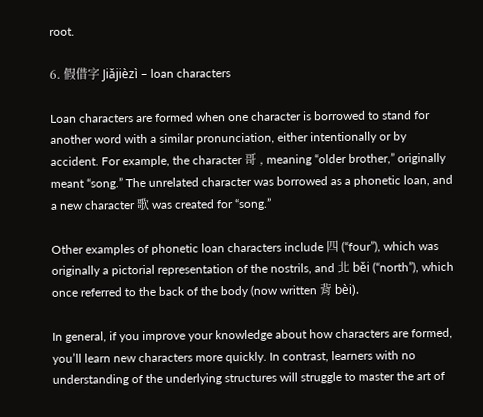root.

6. 假借字 Jiǎjièzì – loan characters

Loan characters are formed when one character is borrowed to stand for another word with a similar pronunciation, either intentionally or by accident. For example, the character 哥 , meaning “older brother,” originally meant “song.” The unrelated character was borrowed as a phonetic loan, and a new character 歌 was created for “song.”

Other examples of phonetic loan characters include 四 (“four”), which was originally a pictorial representation of the nostrils, and 北 běi (“north”), which once referred to the back of the body (now written 背 bèi).

In general, if you improve your knowledge about how characters are formed, you’ll learn new characters more quickly. In contrast, learners with no understanding of the underlying structures will struggle to master the art of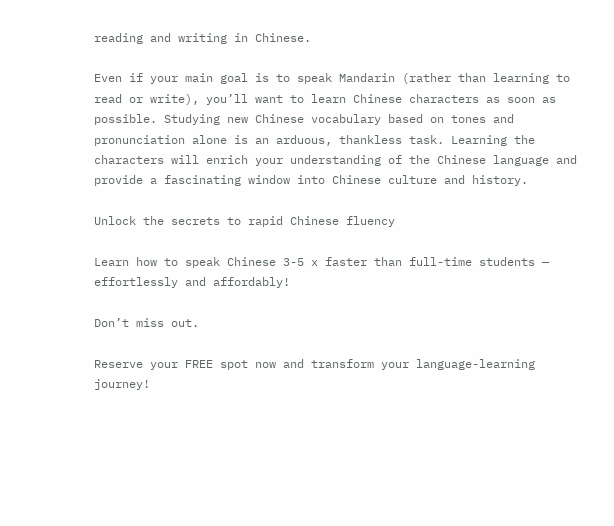reading and writing in Chinese.

Even if your main goal is to speak Mandarin (rather than learning to read or write), you’ll want to learn Chinese characters as soon as possible. Studying new Chinese vocabulary based on tones and pronunciation alone is an arduous, thankless task. Learning the characters will enrich your understanding of the Chinese language and provide a fascinating window into Chinese culture and history.

Unlock the secrets to rapid Chinese fluency

Learn how to speak Chinese 3-5 x faster than full-time students — effortlessly and affordably!

Don’t miss out.

Reserve your FREE spot now and transform your language-learning journey!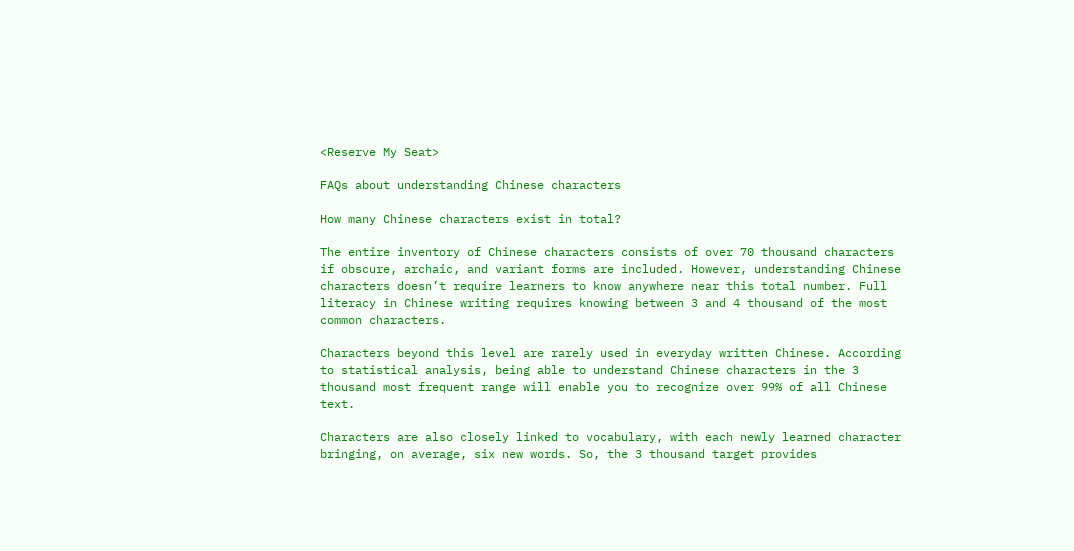<Reserve My Seat>

FAQs about understanding Chinese characters

How many Chinese characters exist in total?

The entire inventory of Chinese characters consists of over 70 thousand characters if obscure, archaic, and variant forms are included. However, understanding Chinese characters doesn’t require learners to know anywhere near this total number. Full literacy in Chinese writing requires knowing between 3 and 4 thousand of the most common characters.

Characters beyond this level are rarely used in everyday written Chinese. According to statistical analysis, being able to understand Chinese characters in the 3 thousand most frequent range will enable you to recognize over 99% of all Chinese text.

Characters are also closely linked to vocabulary, with each newly learned character bringing, on average, six new words. So, the 3 thousand target provides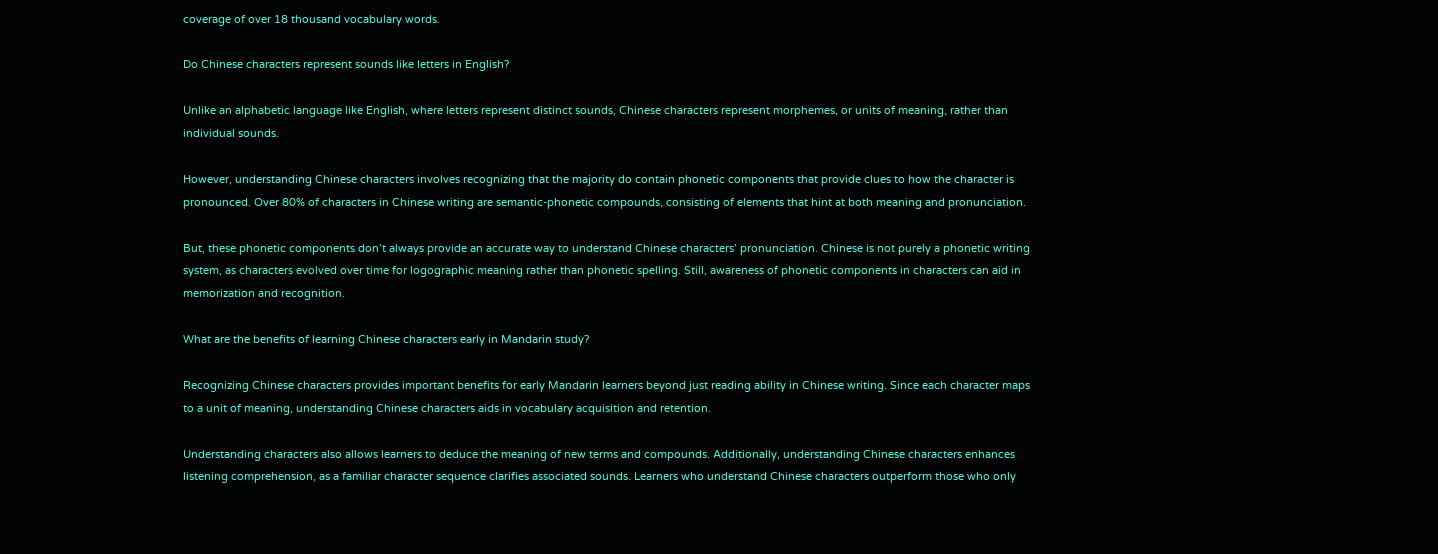coverage of over 18 thousand vocabulary words.

Do Chinese characters represent sounds like letters in English?

Unlike an alphabetic language like English, where letters represent distinct sounds, Chinese characters represent morphemes, or units of meaning, rather than individual sounds.

However, understanding Chinese characters involves recognizing that the majority do contain phonetic components that provide clues to how the character is pronounced. Over 80% of characters in Chinese writing are semantic-phonetic compounds, consisting of elements that hint at both meaning and pronunciation.

But, these phonetic components don’t always provide an accurate way to understand Chinese characters’ pronunciation. Chinese is not purely a phonetic writing system, as characters evolved over time for logographic meaning rather than phonetic spelling. Still, awareness of phonetic components in characters can aid in memorization and recognition.

What are the benefits of learning Chinese characters early in Mandarin study?

Recognizing Chinese characters provides important benefits for early Mandarin learners beyond just reading ability in Chinese writing. Since each character maps to a unit of meaning, understanding Chinese characters aids in vocabulary acquisition and retention.

Understanding characters also allows learners to deduce the meaning of new terms and compounds. Additionally, understanding Chinese characters enhances listening comprehension, as a familiar character sequence clarifies associated sounds. Learners who understand Chinese characters outperform those who only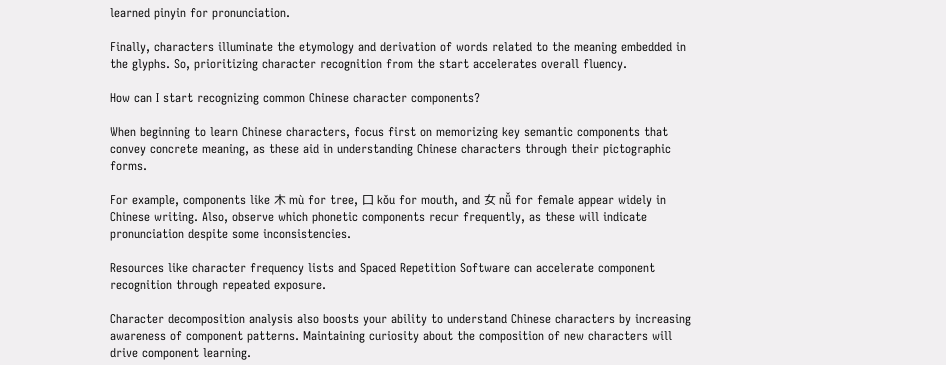learned pinyin for pronunciation.

Finally, characters illuminate the etymology and derivation of words related to the meaning embedded in the glyphs. So, prioritizing character recognition from the start accelerates overall fluency.

How can I start recognizing common Chinese character components?

When beginning to learn Chinese characters, focus first on memorizing key semantic components that convey concrete meaning, as these aid in understanding Chinese characters through their pictographic forms.

For example, components like 木 mù for tree, 口 kǒu for mouth, and 女 nǚ for female appear widely in Chinese writing. Also, observe which phonetic components recur frequently, as these will indicate pronunciation despite some inconsistencies.

Resources like character frequency lists and Spaced Repetition Software can accelerate component recognition through repeated exposure.

Character decomposition analysis also boosts your ability to understand Chinese characters by increasing awareness of component patterns. Maintaining curiosity about the composition of new characters will drive component learning.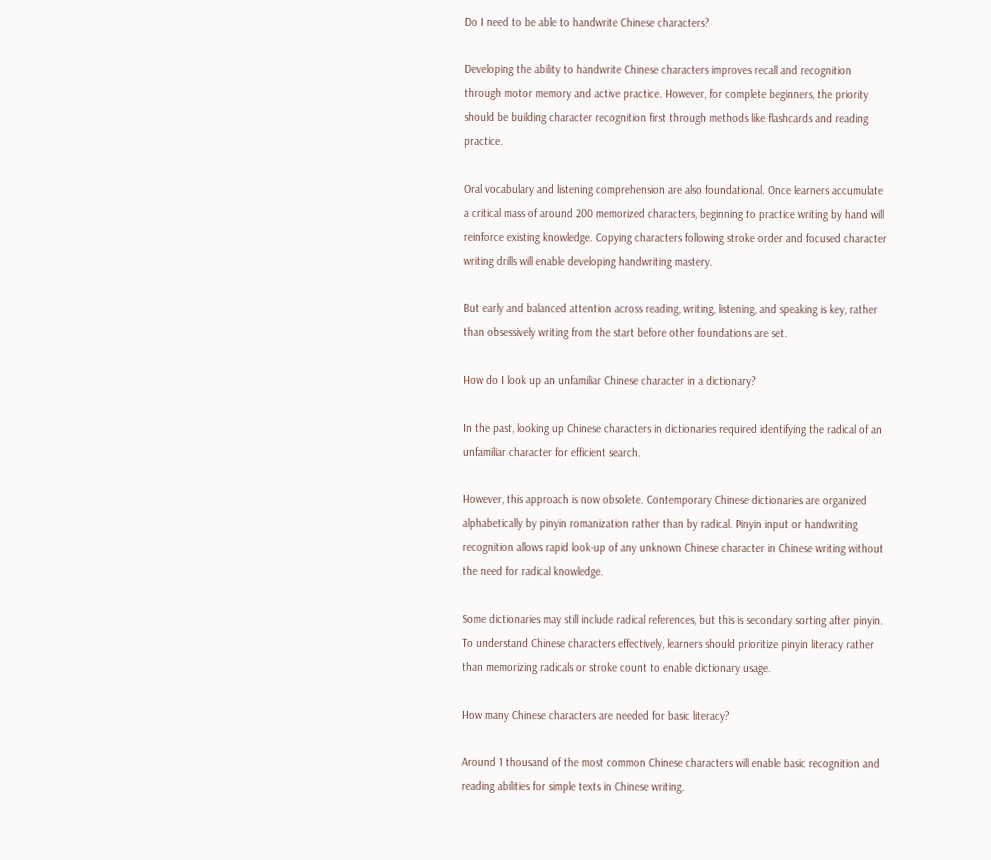Do I need to be able to handwrite Chinese characters?

Developing the ability to handwrite Chinese characters improves recall and recognition through motor memory and active practice. However, for complete beginners, the priority should be building character recognition first through methods like flashcards and reading practice.

Oral vocabulary and listening comprehension are also foundational. Once learners accumulate a critical mass of around 200 memorized characters, beginning to practice writing by hand will reinforce existing knowledge. Copying characters following stroke order and focused character writing drills will enable developing handwriting mastery.

But early and balanced attention across reading, writing, listening, and speaking is key, rather than obsessively writing from the start before other foundations are set.

How do I look up an unfamiliar Chinese character in a dictionary?

In the past, looking up Chinese characters in dictionaries required identifying the radical of an unfamiliar character for efficient search.

However, this approach is now obsolete. Contemporary Chinese dictionaries are organized alphabetically by pinyin romanization rather than by radical. Pinyin input or handwriting recognition allows rapid look-up of any unknown Chinese character in Chinese writing without the need for radical knowledge.

Some dictionaries may still include radical references, but this is secondary sorting after pinyin. To understand Chinese characters effectively, learners should prioritize pinyin literacy rather than memorizing radicals or stroke count to enable dictionary usage.

How many Chinese characters are needed for basic literacy?

Around 1 thousand of the most common Chinese characters will enable basic recognition and reading abilities for simple texts in Chinese writing.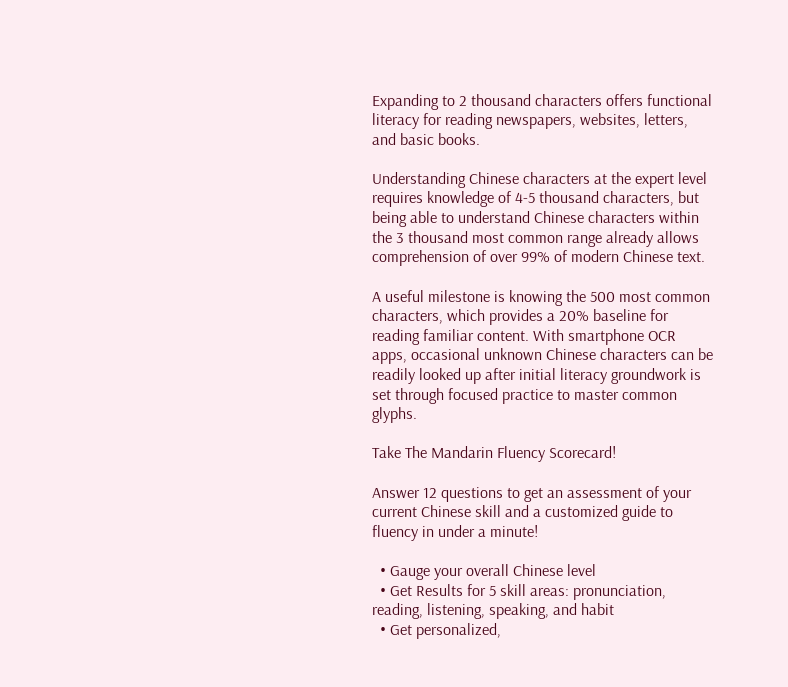Expanding to 2 thousand characters offers functional literacy for reading newspapers, websites, letters, and basic books.

Understanding Chinese characters at the expert level requires knowledge of 4-5 thousand characters, but being able to understand Chinese characters within the 3 thousand most common range already allows comprehension of over 99% of modern Chinese text.

A useful milestone is knowing the 500 most common characters, which provides a 20% baseline for reading familiar content. With smartphone OCR apps, occasional unknown Chinese characters can be readily looked up after initial literacy groundwork is set through focused practice to master common glyphs.

Take The Mandarin Fluency Scorecard!

Answer 12 questions to get an assessment of your current Chinese skill and a customized guide to fluency in under a minute!

  • Gauge your overall Chinese level
  • Get Results for 5 skill areas: pronunciation, reading, listening, speaking, and habit
  • Get personalized,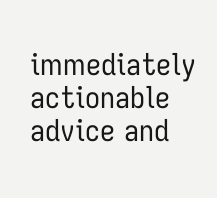immediately actionable advice and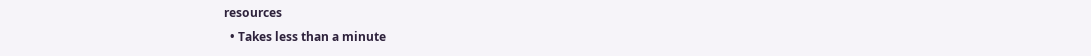resources
  • Takes less than a minute